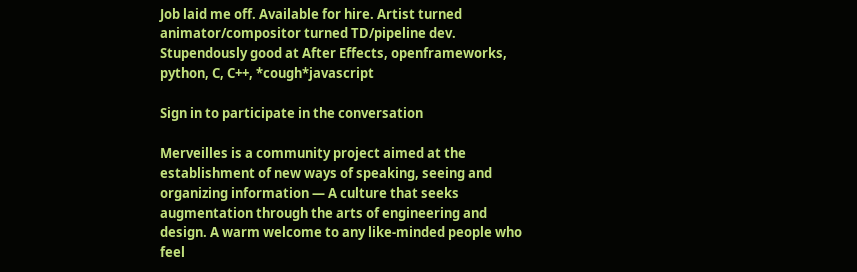Job laid me off. Available for hire. Artist turned animator/compositor turned TD/pipeline dev. Stupendously good at After Effects, openframeworks, python, C, C++, *cough*javascript

Sign in to participate in the conversation

Merveilles is a community project aimed at the establishment of new ways of speaking, seeing and organizing information — A culture that seeks augmentation through the arts of engineering and design. A warm welcome to any like-minded people who feel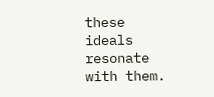these ideals resonate with them.